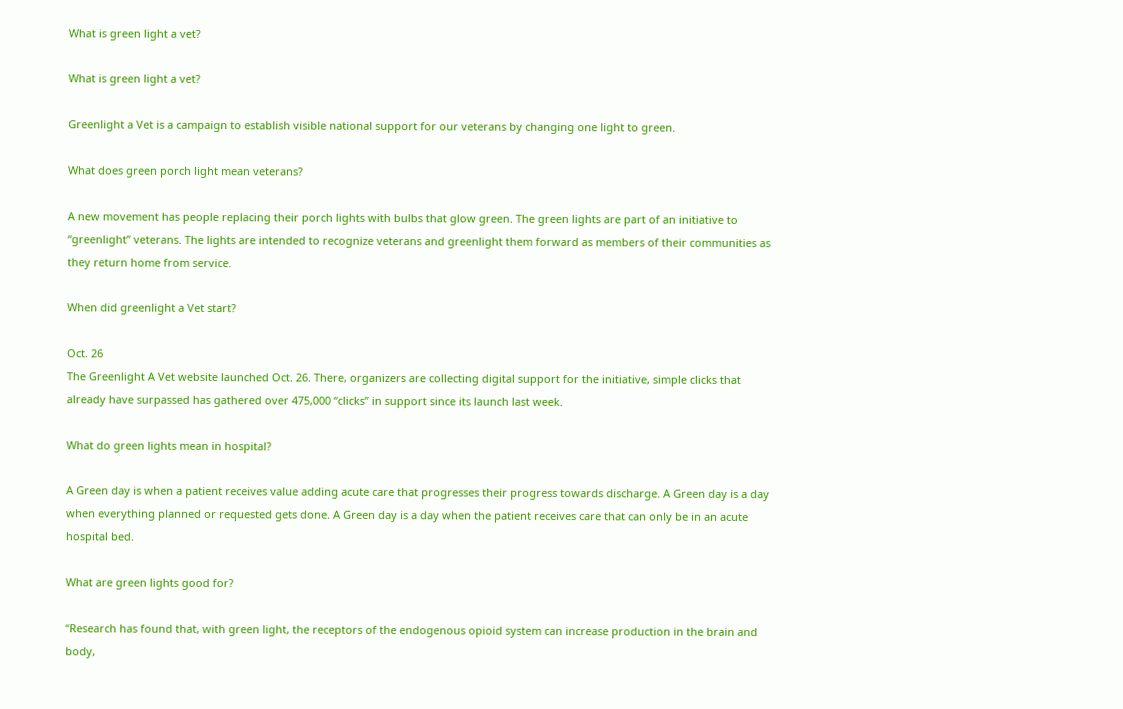What is green light a vet?

What is green light a vet?

Greenlight a Vet is a campaign to establish visible national support for our veterans by changing one light to green.

What does green porch light mean veterans?

A new movement has people replacing their porch lights with bulbs that glow green. The green lights are part of an initiative to “greenlight” veterans. The lights are intended to recognize veterans and greenlight them forward as members of their communities as they return home from service.

When did greenlight a Vet start?

Oct. 26
The Greenlight A Vet website launched Oct. 26. There, organizers are collecting digital support for the initiative, simple clicks that already have surpassed has gathered over 475,000 “clicks” in support since its launch last week.

What do green lights mean in hospital?

A Green day is when a patient receives value adding acute care that progresses their progress towards discharge. A Green day is a day when everything planned or requested gets done. A Green day is a day when the patient receives care that can only be in an acute hospital bed.

What are green lights good for?

“Research has found that, with green light, the receptors of the endogenous opioid system can increase production in the brain and body,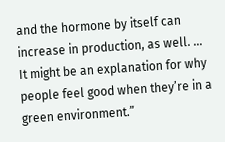and the hormone by itself can increase in production, as well. … It might be an explanation for why people feel good when they’re in a green environment.”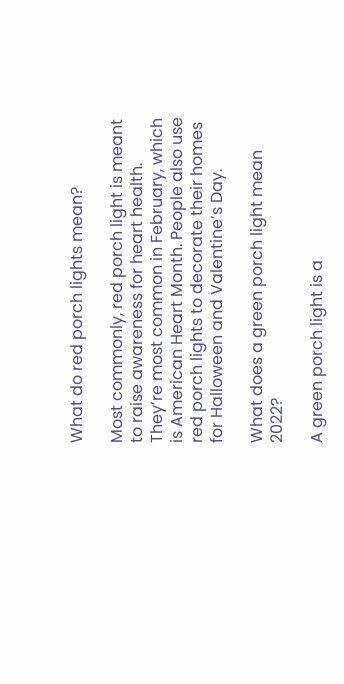What do red porch lights mean?

Most commonly, red porch light is meant to raise awareness for heart health. They’re most common in February, which is American Heart Month. People also use red porch lights to decorate their homes for Halloween and Valentine’s Day.

What does a green porch light mean 2022?

A green porch light is a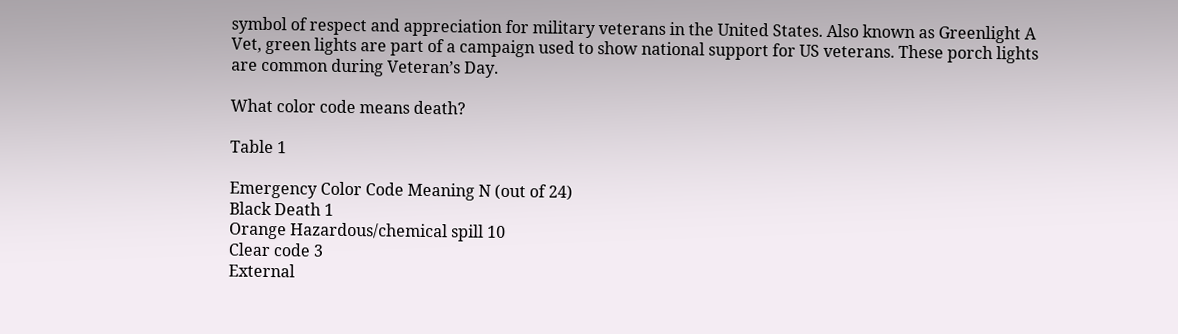symbol of respect and appreciation for military veterans in the United States. Also known as Greenlight A Vet, green lights are part of a campaign used to show national support for US veterans. These porch lights are common during Veteran’s Day.

What color code means death?

Table 1

Emergency Color Code Meaning N (out of 24)
Black Death 1
Orange Hazardous/chemical spill 10
Clear code 3
External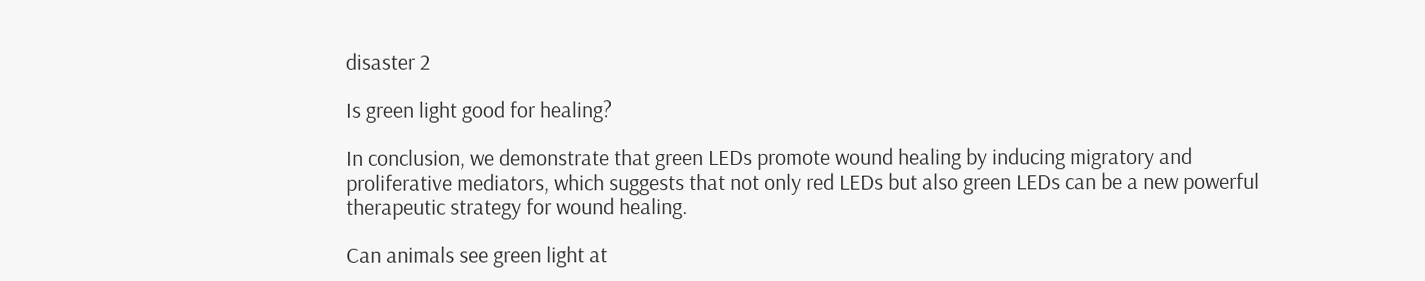disaster 2

Is green light good for healing?

In conclusion, we demonstrate that green LEDs promote wound healing by inducing migratory and proliferative mediators, which suggests that not only red LEDs but also green LEDs can be a new powerful therapeutic strategy for wound healing.

Can animals see green light at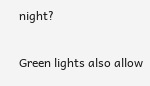night?

Green lights also allow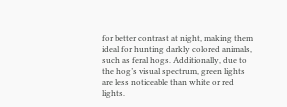for better contrast at night, making them ideal for hunting darkly colored animals, such as feral hogs. Additionally, due to the hog’s visual spectrum, green lights are less noticeable than white or red lights.